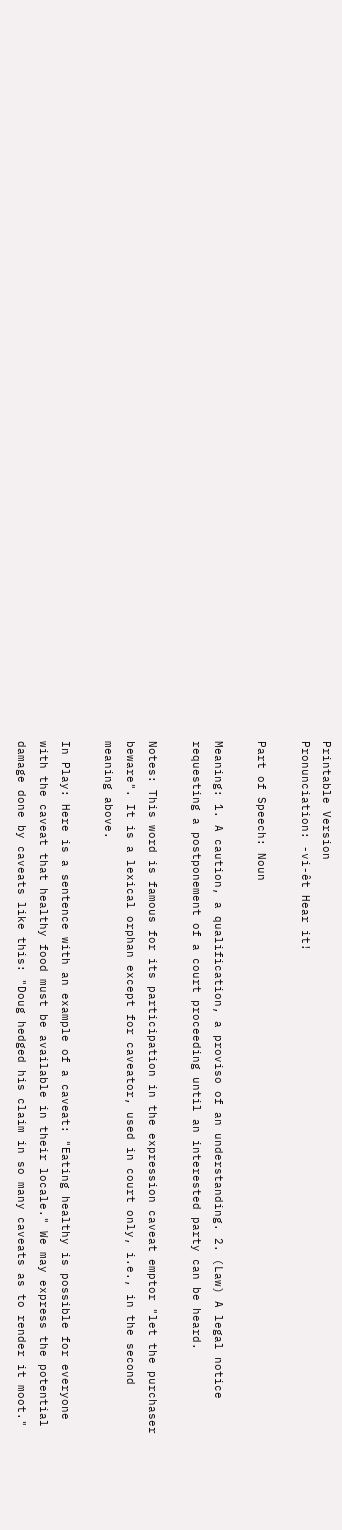Printable Version
Pronunciation: -vi-êt Hear it!

Part of Speech: Noun

Meaning: 1. A caution, a qualification, a proviso of an understanding. 2. (Law) A legal notice requesting a postponement of a court proceeding until an interested party can be heard.

Notes: This word is famous for its participation in the expression caveat emptor "let the purchaser beware". It is a lexical orphan except for caveator, used in court only, i.e., in the second meaning above.

In Play: Here is a sentence with an example of a caveat: "Eating healthy is possible for everyone with the caveat that healthy food must be available in their locale." We may express the potential damage done by caveats like this: "Doug hedged his claim in so many caveats as to render it moot."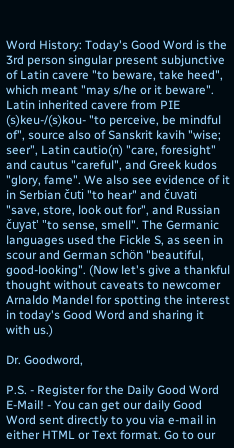Word History: Today's Good Word is the 3rd person singular present subjunctive of Latin cavere "to beware, take heed", which meant "may s/he or it beware". Latin inherited cavere from PIE (s)keu-/(s)kou- "to perceive, be mindful of", source also of Sanskrit kavih "wise; seer", Latin cautio(n) "care, foresight" and cautus "careful", and Greek kudos "glory, fame". We also see evidence of it in Serbian čuti "to hear" and čuvati "save, store, look out for", and Russian čuyat' "to sense, smell". The Germanic languages used the Fickle S, as seen in scour and German schön "beautiful, good-looking". (Now let's give a thankful thought without caveats to newcomer Arnaldo Mandel for spotting the interest in today's Good Word and sharing it with us.)

Dr. Goodword,

P.S. - Register for the Daily Good Word E-Mail! - You can get our daily Good Word sent directly to you via e-mail in either HTML or Text format. Go to our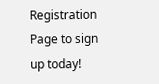Registration Page to sign up today!